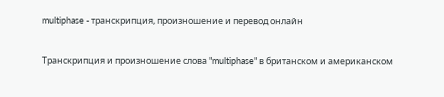multiphase - транскрипция, произношение и перевод онлайн

Транскрипция и произношение слова "multiphase" в британском и американском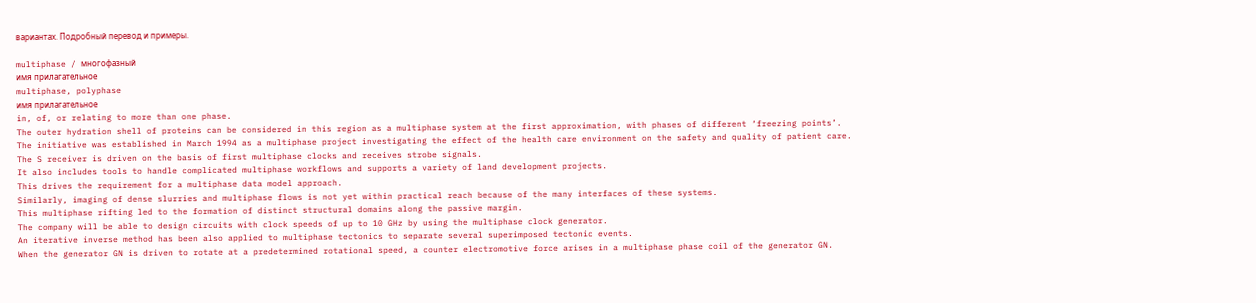вариантах. Подробный перевод и примеры.

multiphase / многофазный
имя прилагательное
multiphase, polyphase
имя прилагательное
in, of, or relating to more than one phase.
The outer hydration shell of proteins can be considered in this region as a multiphase system at the first approximation, with phases of different ‘freezing points’.
The initiative was established in March 1994 as a multiphase project investigating the effect of the health care environment on the safety and quality of patient care.
The S receiver is driven on the basis of first multiphase clocks and receives strobe signals.
It also includes tools to handle complicated multiphase workflows and supports a variety of land development projects.
This drives the requirement for a multiphase data model approach.
Similarly, imaging of dense slurries and multiphase flows is not yet within practical reach because of the many interfaces of these systems.
This multiphase rifting led to the formation of distinct structural domains along the passive margin.
The company will be able to design circuits with clock speeds of up to 10 GHz by using the multiphase clock generator.
An iterative inverse method has been also applied to multiphase tectonics to separate several superimposed tectonic events.
When the generator GN is driven to rotate at a predetermined rotational speed, a counter electromotive force arises in a multiphase phase coil of the generator GN.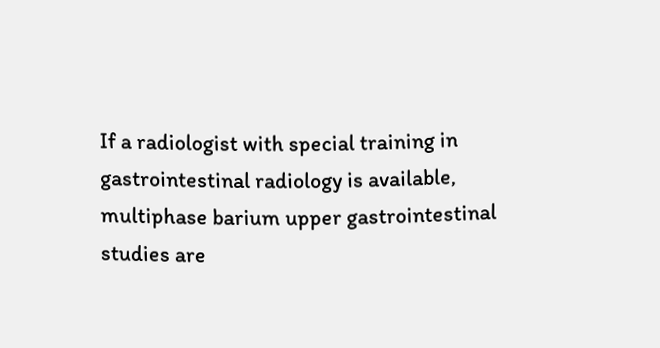If a radiologist with special training in gastrointestinal radiology is available, multiphase barium upper gastrointestinal studies are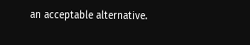an acceptable alternative.